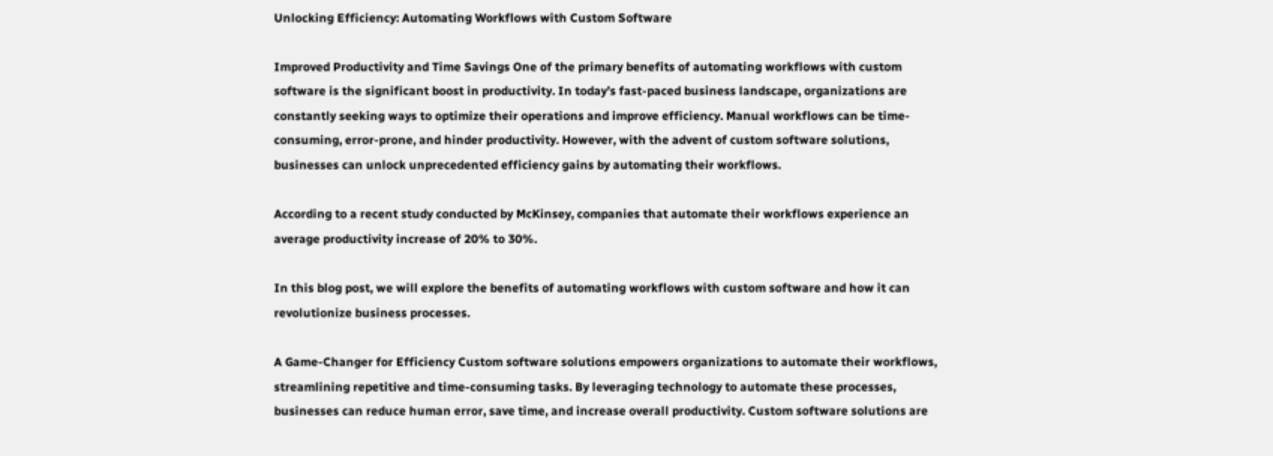Unlocking Efficiency: Automating Workflows with Custom Software

Improved Productivity and Time Savings One of the primary benefits of automating workflows with custom software is the significant boost in productivity. In today’s fast-paced business landscape, organizations are constantly seeking ways to optimize their operations and improve efficiency. Manual workflows can be time-consuming, error-prone, and hinder productivity. However, with the advent of custom software solutions, businesses can unlock unprecedented efficiency gains by automating their workflows.

According to a recent study conducted by McKinsey, companies that automate their workflows experience an average productivity increase of 20% to 30%.

In this blog post, we will explore the benefits of automating workflows with custom software and how it can revolutionize business processes.

A Game-Changer for Efficiency Custom software solutions empowers organizations to automate their workflows, streamlining repetitive and time-consuming tasks. By leveraging technology to automate these processes, businesses can reduce human error, save time, and increase overall productivity. Custom software solutions are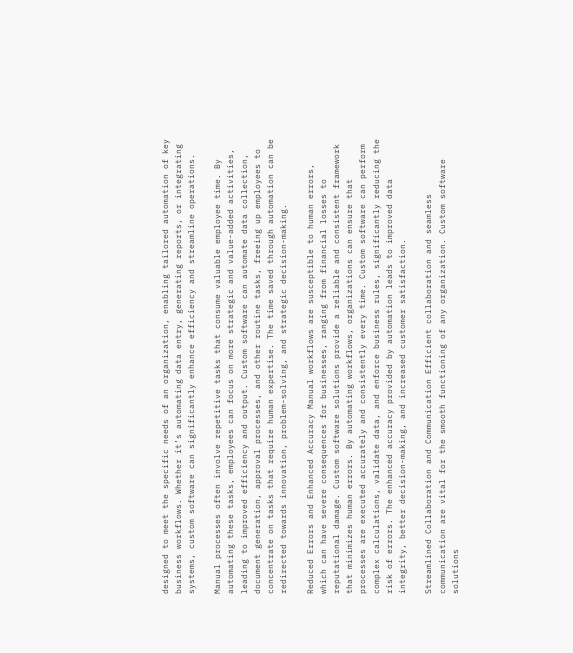designed to meet the specific needs of an organization, enabling tailored automation of key business workflows. Whether it’s automating data entry, generating reports, or integrating systems, custom software can significantly enhance efficiency and streamline operations.

Manual processes often involve repetitive tasks that consume valuable employee time. By automating these tasks, employees can focus on more strategic and value-added activities, leading to improved efficiency and output. Custom software can automate data collection, document generation, approval processes, and other routine tasks, freeing up employees to concentrate on tasks that require human expertise. The time saved through automation can be redirected towards innovation, problem-solving, and strategic decision-making.

Reduced Errors and Enhanced Accuracy Manual workflows are susceptible to human errors, which can have severe consequences for businesses, ranging from financial losses to reputational damage. Custom software solutions provide a reliable and consistent framework that minimizes human errors. By automating workflows, organizations can ensure that processes are executed accurately and consistently every time. Custom software can perform complex calculations, validate data, and enforce business rules, significantly reducing the risk of errors. The enhanced accuracy provided by automation leads to improved data integrity, better decision-making, and increased customer satisfaction.

Streamlined Collaboration and Communication Efficient collaboration and seamless communication are vital for the smooth functioning of any organization. Custom software solutions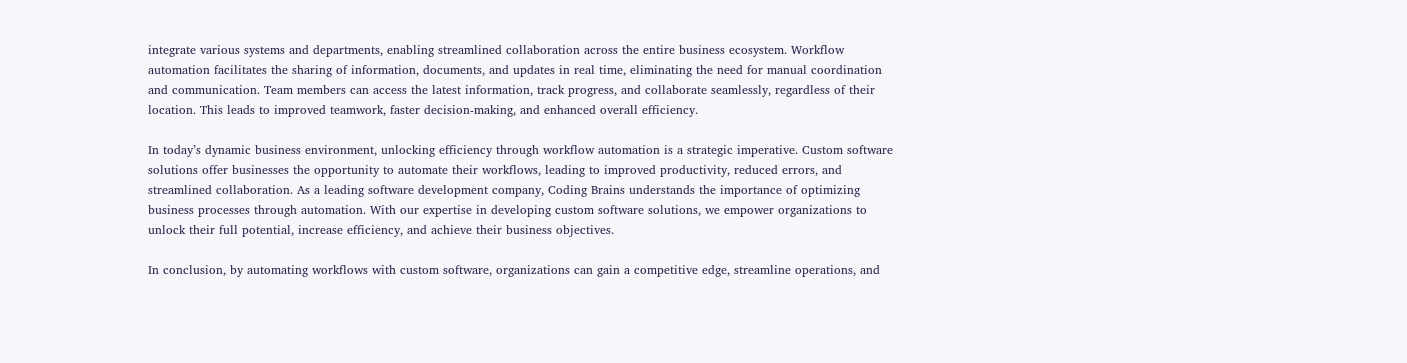integrate various systems and departments, enabling streamlined collaboration across the entire business ecosystem. Workflow automation facilitates the sharing of information, documents, and updates in real time, eliminating the need for manual coordination and communication. Team members can access the latest information, track progress, and collaborate seamlessly, regardless of their location. This leads to improved teamwork, faster decision-making, and enhanced overall efficiency.

In today’s dynamic business environment, unlocking efficiency through workflow automation is a strategic imperative. Custom software solutions offer businesses the opportunity to automate their workflows, leading to improved productivity, reduced errors, and streamlined collaboration. As a leading software development company, Coding Brains understands the importance of optimizing business processes through automation. With our expertise in developing custom software solutions, we empower organizations to unlock their full potential, increase efficiency, and achieve their business objectives.

In conclusion, by automating workflows with custom software, organizations can gain a competitive edge, streamline operations, and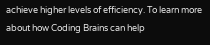achieve higher levels of efficiency. To learn more about how Coding Brains can help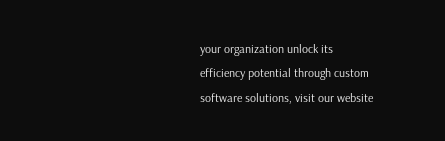your organization unlock its efficiency potential through custom software solutions, visit our website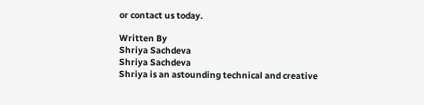or contact us today.

Written By
Shriya Sachdeva
Shriya Sachdeva
Shriya is an astounding technical and creative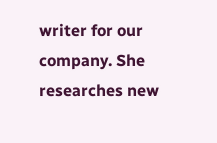writer for our company. She researches new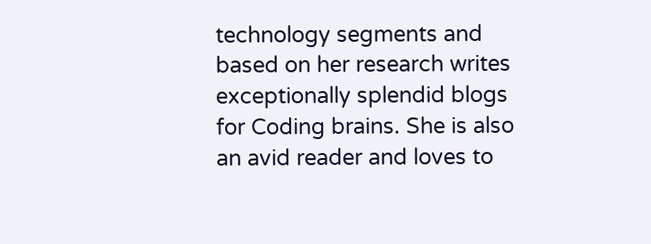technology segments and based on her research writes exceptionally splendid blogs for Coding brains. She is also an avid reader and loves to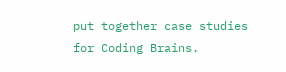put together case studies for Coding Brains.